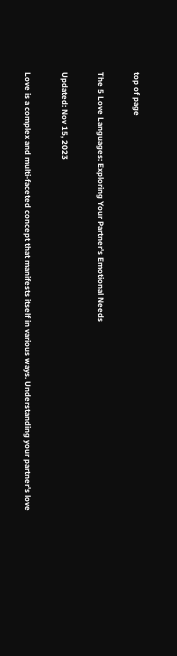top of page

The 5 Love Languages: Exploring Your Partner's Emotional Needs

Updated: Nov 15, 2023

Love is a complex and multi-faceted concept that manifests itself in various ways. Understanding your partner's love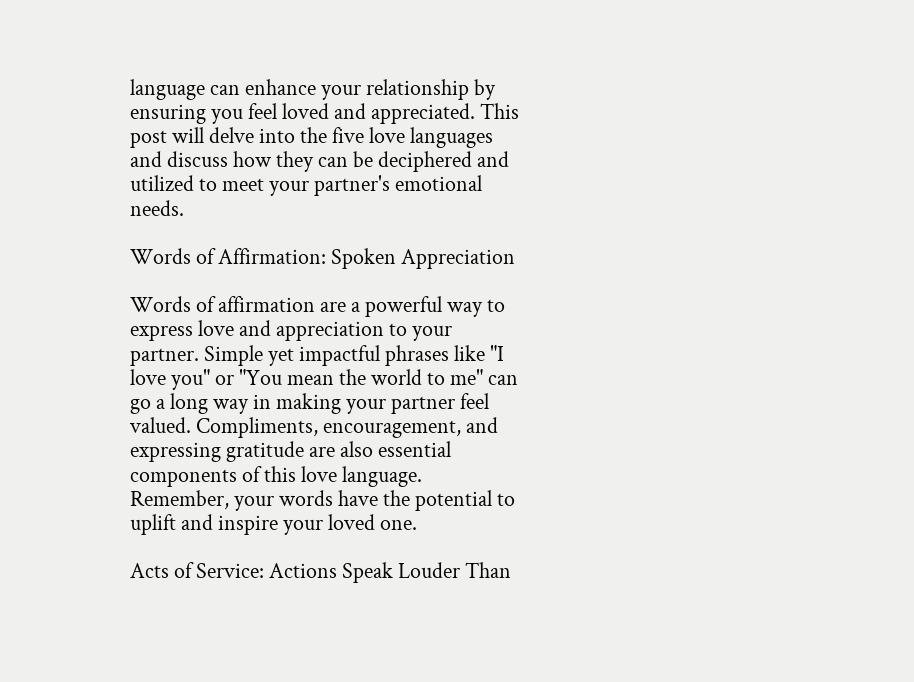language can enhance your relationship by ensuring you feel loved and appreciated. This post will delve into the five love languages and discuss how they can be deciphered and utilized to meet your partner's emotional needs.

Words of Affirmation: Spoken Appreciation

Words of affirmation are a powerful way to express love and appreciation to your partner. Simple yet impactful phrases like "I love you" or "You mean the world to me" can go a long way in making your partner feel valued. Compliments, encouragement, and expressing gratitude are also essential components of this love language. Remember, your words have the potential to uplift and inspire your loved one.

Acts of Service: Actions Speak Louder Than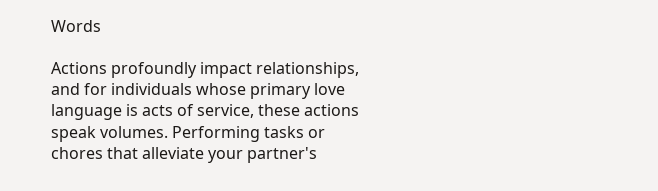Words

Actions profoundly impact relationships, and for individuals whose primary love language is acts of service, these actions speak volumes. Performing tasks or chores that alleviate your partner's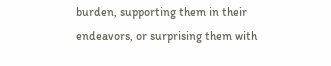burden, supporting them in their endeavors, or surprising them with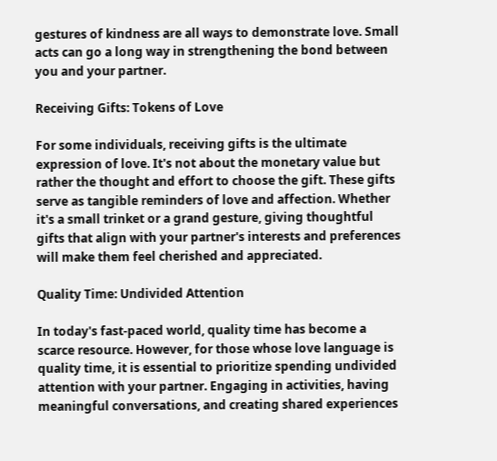gestures of kindness are all ways to demonstrate love. Small acts can go a long way in strengthening the bond between you and your partner.

Receiving Gifts: Tokens of Love

For some individuals, receiving gifts is the ultimate expression of love. It's not about the monetary value but rather the thought and effort to choose the gift. These gifts serve as tangible reminders of love and affection. Whether it's a small trinket or a grand gesture, giving thoughtful gifts that align with your partner's interests and preferences will make them feel cherished and appreciated.

Quality Time: Undivided Attention

In today's fast-paced world, quality time has become a scarce resource. However, for those whose love language is quality time, it is essential to prioritize spending undivided attention with your partner. Engaging in activities, having meaningful conversations, and creating shared experiences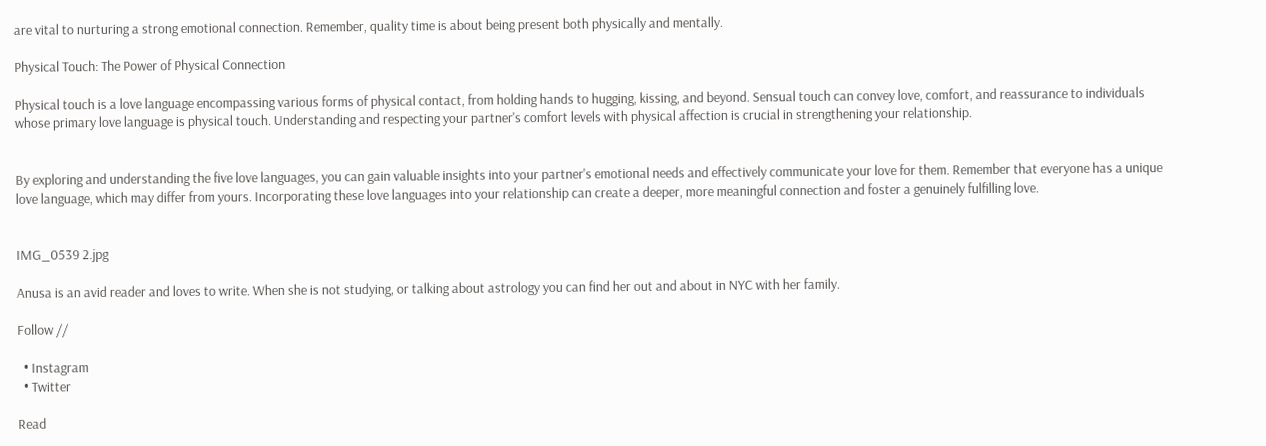are vital to nurturing a strong emotional connection. Remember, quality time is about being present both physically and mentally.

Physical Touch: The Power of Physical Connection

Physical touch is a love language encompassing various forms of physical contact, from holding hands to hugging, kissing, and beyond. Sensual touch can convey love, comfort, and reassurance to individuals whose primary love language is physical touch. Understanding and respecting your partner's comfort levels with physical affection is crucial in strengthening your relationship.


By exploring and understanding the five love languages, you can gain valuable insights into your partner's emotional needs and effectively communicate your love for them. Remember that everyone has a unique love language, which may differ from yours. Incorporating these love languages into your relationship can create a deeper, more meaningful connection and foster a genuinely fulfilling love.


IMG_0539 2.jpg

Anusa is an avid reader and loves to write. When she is not studying, or talking about astrology you can find her out and about in NYC with her family.

Follow //

  • Instagram
  • Twitter

Read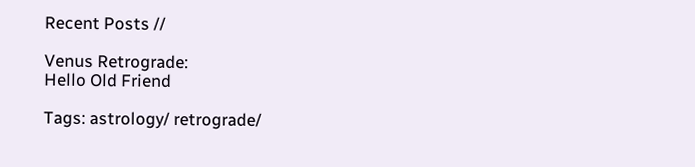Recent Posts //

Venus Retrograde:
Hello Old Friend

Tags: astrology/ retrograde/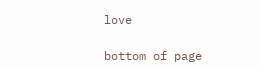love

bottom of page